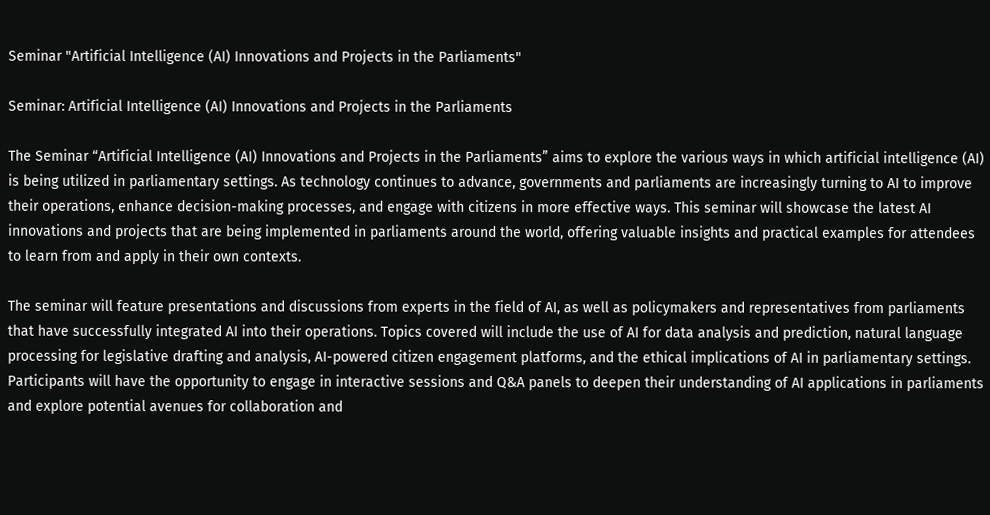Seminar "Artificial Intelligence (AI) Innovations and Projects in the Parliaments"

Seminar: Artificial Intelligence (AI) Innovations and Projects in the Parliaments

The Seminar “Artificial Intelligence (AI) Innovations and Projects in the Parliaments” aims to explore the various ways in which artificial intelligence (AI) is being utilized in parliamentary settings. As technology continues to advance, governments and parliaments are increasingly turning to AI to improve their operations, enhance decision-making processes, and engage with citizens in more effective ways. This seminar will showcase the latest AI innovations and projects that are being implemented in parliaments around the world, offering valuable insights and practical examples for attendees to learn from and apply in their own contexts.

The seminar will feature presentations and discussions from experts in the field of AI, as well as policymakers and representatives from parliaments that have successfully integrated AI into their operations. Topics covered will include the use of AI for data analysis and prediction, natural language processing for legislative drafting and analysis, AI-powered citizen engagement platforms, and the ethical implications of AI in parliamentary settings. Participants will have the opportunity to engage in interactive sessions and Q&A panels to deepen their understanding of AI applications in parliaments and explore potential avenues for collaboration and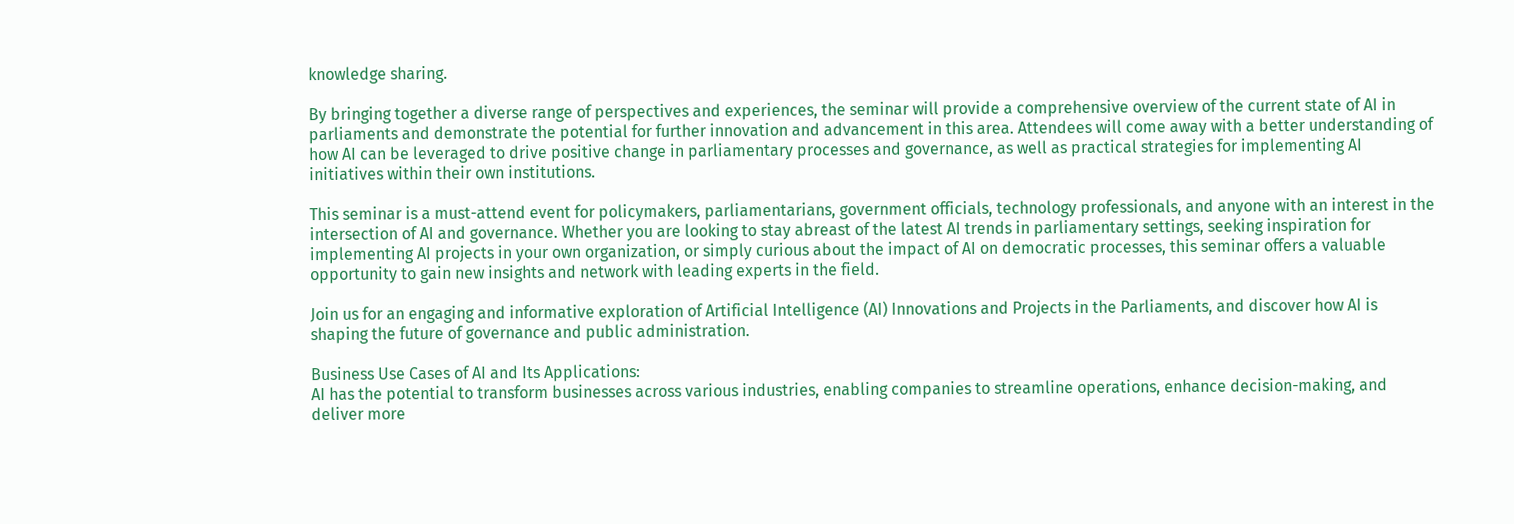knowledge sharing.

By bringing together a diverse range of perspectives and experiences, the seminar will provide a comprehensive overview of the current state of AI in parliaments and demonstrate the potential for further innovation and advancement in this area. Attendees will come away with a better understanding of how AI can be leveraged to drive positive change in parliamentary processes and governance, as well as practical strategies for implementing AI initiatives within their own institutions.

This seminar is a must-attend event for policymakers, parliamentarians, government officials, technology professionals, and anyone with an interest in the intersection of AI and governance. Whether you are looking to stay abreast of the latest AI trends in parliamentary settings, seeking inspiration for implementing AI projects in your own organization, or simply curious about the impact of AI on democratic processes, this seminar offers a valuable opportunity to gain new insights and network with leading experts in the field.

Join us for an engaging and informative exploration of Artificial Intelligence (AI) Innovations and Projects in the Parliaments, and discover how AI is shaping the future of governance and public administration.

Business Use Cases of AI and Its Applications:
AI has the potential to transform businesses across various industries, enabling companies to streamline operations, enhance decision-making, and deliver more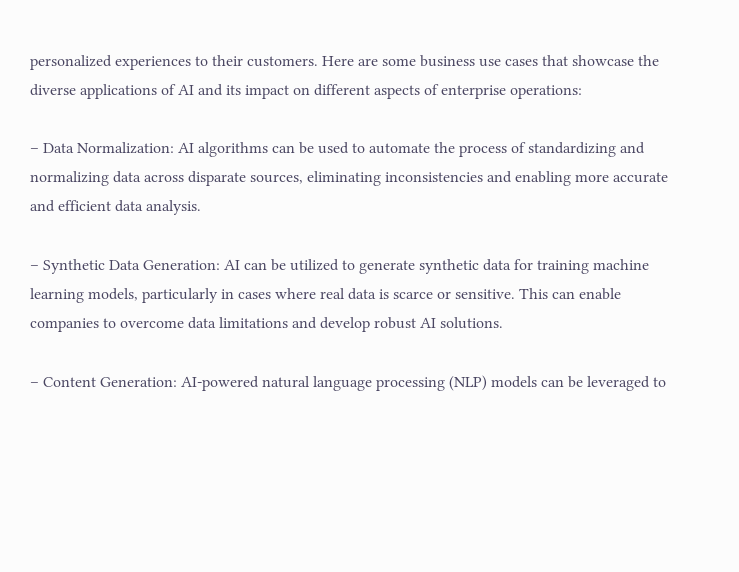personalized experiences to their customers. Here are some business use cases that showcase the diverse applications of AI and its impact on different aspects of enterprise operations:

– Data Normalization: AI algorithms can be used to automate the process of standardizing and normalizing data across disparate sources, eliminating inconsistencies and enabling more accurate and efficient data analysis.

– Synthetic Data Generation: AI can be utilized to generate synthetic data for training machine learning models, particularly in cases where real data is scarce or sensitive. This can enable companies to overcome data limitations and develop robust AI solutions.

– Content Generation: AI-powered natural language processing (NLP) models can be leveraged to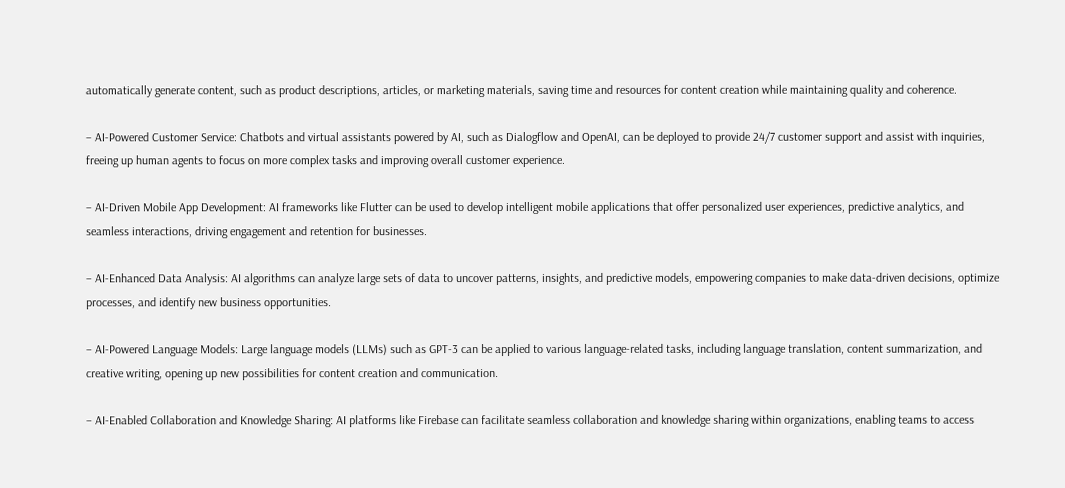automatically generate content, such as product descriptions, articles, or marketing materials, saving time and resources for content creation while maintaining quality and coherence.

– AI-Powered Customer Service: Chatbots and virtual assistants powered by AI, such as Dialogflow and OpenAI, can be deployed to provide 24/7 customer support and assist with inquiries, freeing up human agents to focus on more complex tasks and improving overall customer experience.

– AI-Driven Mobile App Development: AI frameworks like Flutter can be used to develop intelligent mobile applications that offer personalized user experiences, predictive analytics, and seamless interactions, driving engagement and retention for businesses.

– AI-Enhanced Data Analysis: AI algorithms can analyze large sets of data to uncover patterns, insights, and predictive models, empowering companies to make data-driven decisions, optimize processes, and identify new business opportunities.

– AI-Powered Language Models: Large language models (LLMs) such as GPT-3 can be applied to various language-related tasks, including language translation, content summarization, and creative writing, opening up new possibilities for content creation and communication.

– AI-Enabled Collaboration and Knowledge Sharing: AI platforms like Firebase can facilitate seamless collaboration and knowledge sharing within organizations, enabling teams to access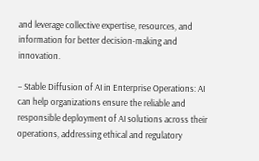and leverage collective expertise, resources, and information for better decision-making and innovation.

– Stable Diffusion of AI in Enterprise Operations: AI can help organizations ensure the reliable and responsible deployment of AI solutions across their operations, addressing ethical and regulatory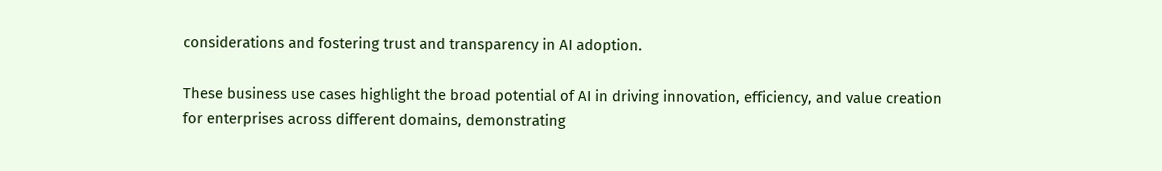considerations and fostering trust and transparency in AI adoption.

These business use cases highlight the broad potential of AI in driving innovation, efficiency, and value creation for enterprises across different domains, demonstrating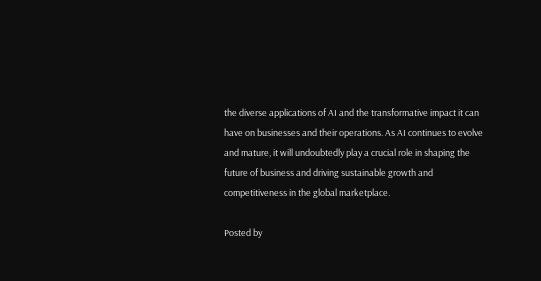the diverse applications of AI and the transformative impact it can have on businesses and their operations. As AI continues to evolve and mature, it will undoubtedly play a crucial role in shaping the future of business and driving sustainable growth and competitiveness in the global marketplace.

Posted by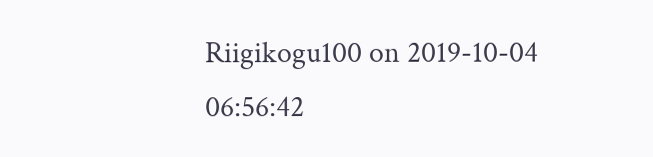Riigikogu100 on 2019-10-04 06:56:42